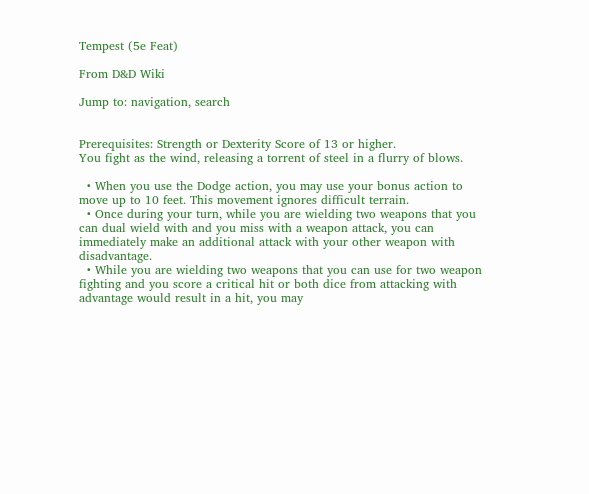Tempest (5e Feat)

From D&D Wiki

Jump to: navigation, search


Prerequisites: Strength or Dexterity Score of 13 or higher.
You fight as the wind, releasing a torrent of steel in a flurry of blows.

  • When you use the Dodge action, you may use your bonus action to move up to 10 feet. This movement ignores difficult terrain.
  • Once during your turn, while you are wielding two weapons that you can dual wield with and you miss with a weapon attack, you can immediately make an additional attack with your other weapon with disadvantage.
  • While you are wielding two weapons that you can use for two weapon fighting and you score a critical hit or both dice from attacking with advantage would result in a hit, you may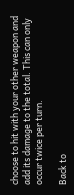choose to hit with your other weapon and add its damage to the total. This can only occur twice per turn.

Back to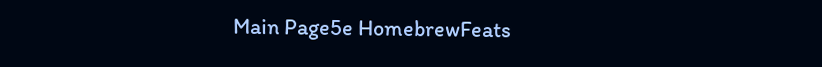Main Page5e HomebrewFeats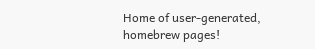Home of user-generated,
homebrew pages!